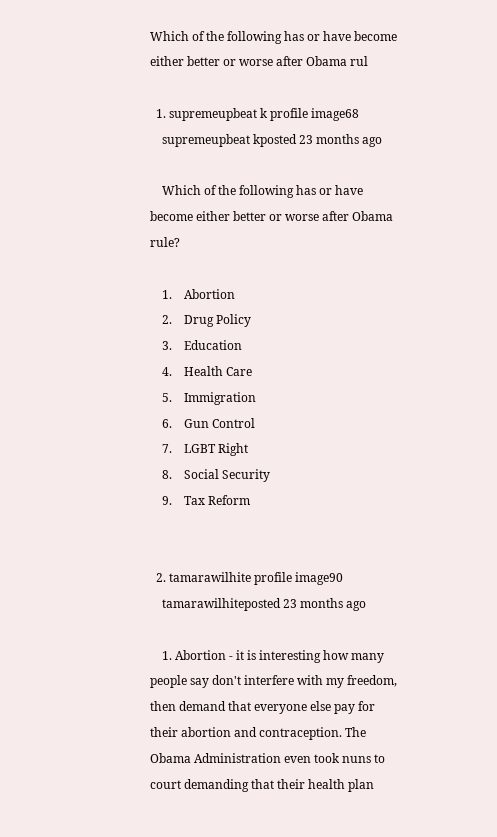Which of the following has or have become either better or worse after Obama rul

  1. supremeupbeat k profile image68
    supremeupbeat kposted 23 months ago

    Which of the following has or have become either better or worse after Obama rule?

    1.    Abortion
    2.    Drug Policy
    3.    Education
    4.    Health Care
    5.    Immigration
    6.    Gun Control
    7.    LGBT Right
    8.    Social Security
    9.    Tax Reform


  2. tamarawilhite profile image90
    tamarawilhiteposted 23 months ago

    1. Abortion - it is interesting how many people say don't interfere with my freedom, then demand that everyone else pay for their abortion and contraception. The Obama Administration even took nuns to court demanding that their health plan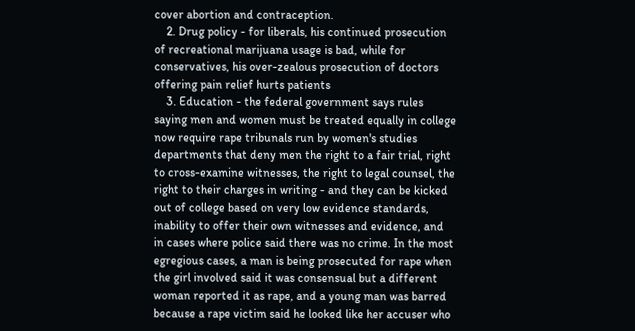cover abortion and contraception.
    2. Drug policy - for liberals, his continued prosecution of recreational marijuana usage is bad, while for conservatives, his over-zealous prosecution of doctors offering pain relief hurts patients
    3. Education - the federal government says rules saying men and women must be treated equally in college now require rape tribunals run by women's studies departments that deny men the right to a fair trial, right to cross-examine witnesses, the right to legal counsel, the right to their charges in writing - and they can be kicked out of college based on very low evidence standards, inability to offer their own witnesses and evidence, and in cases where police said there was no crime. In the most egregious cases, a man is being prosecuted for rape when the girl involved said it was consensual but a different woman reported it as rape, and a young man was barred because a rape victim said he looked like her accuser who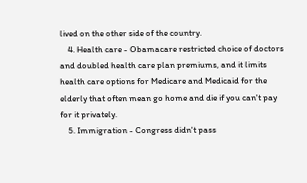lived on the other side of the country.
    4. Health care - Obamacare restricted choice of doctors and doubled health care plan premiums, and it limits health care options for Medicare and Medicaid for the elderly that often mean go home and die if you can't pay for it privately.
    5. Immigration - Congress didn't pass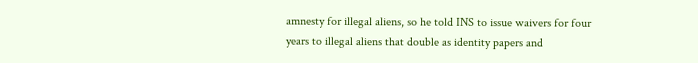amnesty for illegal aliens, so he told INS to issue waivers for four years to illegal aliens that double as identity papers and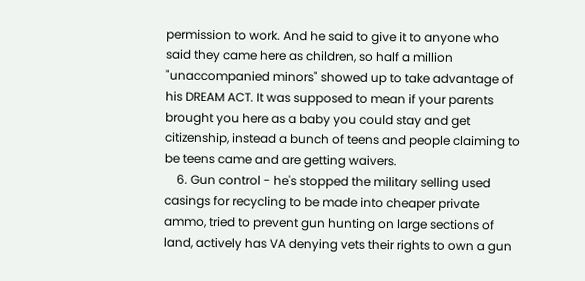permission to work. And he said to give it to anyone who said they came here as children, so half a million "unaccompanied minors" showed up to take advantage of his DREAM ACT. It was supposed to mean if your parents brought you here as a baby you could stay and get citizenship, instead a bunch of teens and people claiming to be teens came and are getting waivers.
    6. Gun control - he's stopped the military selling used casings for recycling to be made into cheaper private ammo, tried to prevent gun hunting on large sections of land, actively has VA denying vets their rights to own a gun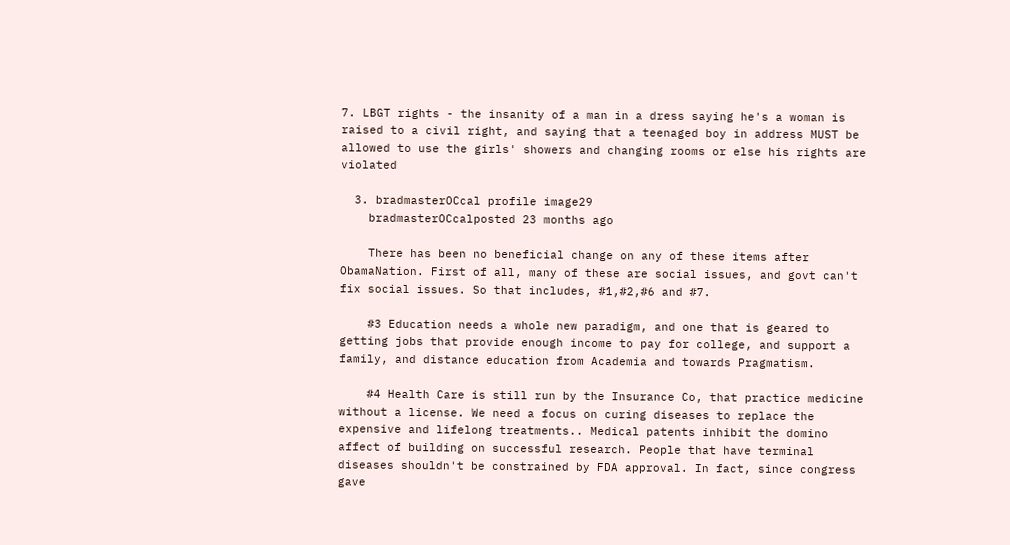7. LBGT rights - the insanity of a man in a dress saying he's a woman is raised to a civil right, and saying that a teenaged boy in address MUST be allowed to use the girls' showers and changing rooms or else his rights are violated

  3. bradmasterOCcal profile image29
    bradmasterOCcalposted 23 months ago

    There has been no beneficial change on any of these items after ObamaNation. First of all, many of these are social issues, and govt can't fix social issues. So that includes, #1,#2,#6 and #7.

    #3 Education needs a whole new paradigm, and one that is geared to getting jobs that provide enough income to pay for college, and support a family, and distance education from Academia and towards Pragmatism.

    #4 Health Care is still run by the Insurance Co, that practice medicine without a license. We need a focus on curing diseases to replace the expensive and lifelong treatments.. Medical patents inhibit the domino affect of building on successful research. People that have terminal diseases shouldn't be constrained by FDA approval. In fact, since congress gave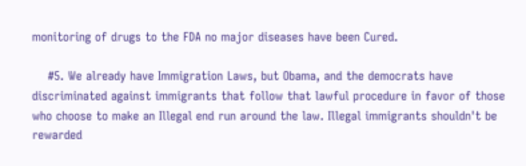monitoring of drugs to the FDA no major diseases have been Cured.

    #5. We already have Immigration Laws, but Obama, and the democrats have discriminated against immigrants that follow that lawful procedure in favor of those who choose to make an Illegal end run around the law. Illegal immigrants shouldn't be rewarded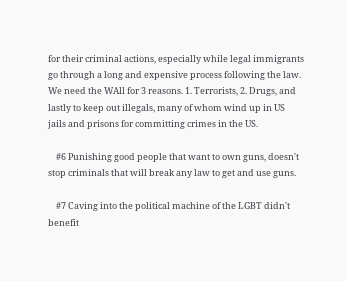for their criminal actions, especially while legal immigrants go through a long and expensive process following the law. We need the WAll for 3 reasons. 1. Terrorists, 2. Drugs, and lastly to keep out illegals, many of whom wind up in US jails and prisons for committing crimes in the US.

    #6 Punishing good people that want to own guns, doesn't stop criminals that will break any law to get and use guns.

    #7 Caving into the political machine of the LGBT didn't benefit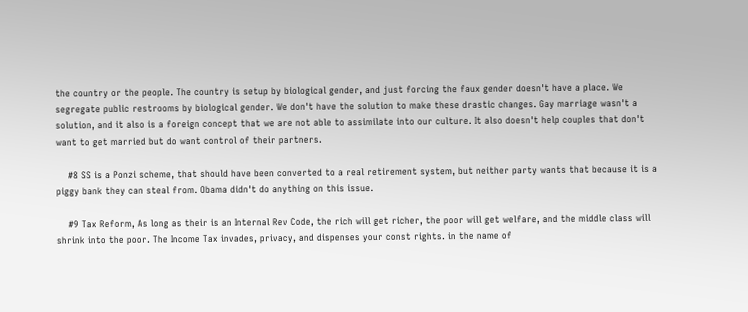the country or the people. The country is setup by biological gender, and just forcing the faux gender doesn't have a place. We segregate public restrooms by biological gender. We don't have the solution to make these drastic changes. Gay marriage wasn't a solution, and it also is a foreign concept that we are not able to assimilate into our culture. It also doesn't help couples that don't want to get married but do want control of their partners.

    #8 SS is a Ponzi scheme, that should have been converted to a real retirement system, but neither party wants that because it is a piggy bank they can steal from. Obama didn't do anything on this issue.

    #9 Tax Reform, As long as their is an Internal Rev Code, the rich will get richer, the poor will get welfare, and the middle class will shrink into the poor. The Income Tax invades, privacy, and dispenses your const rights. in the name of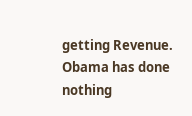getting Revenue. Obama has done nothing